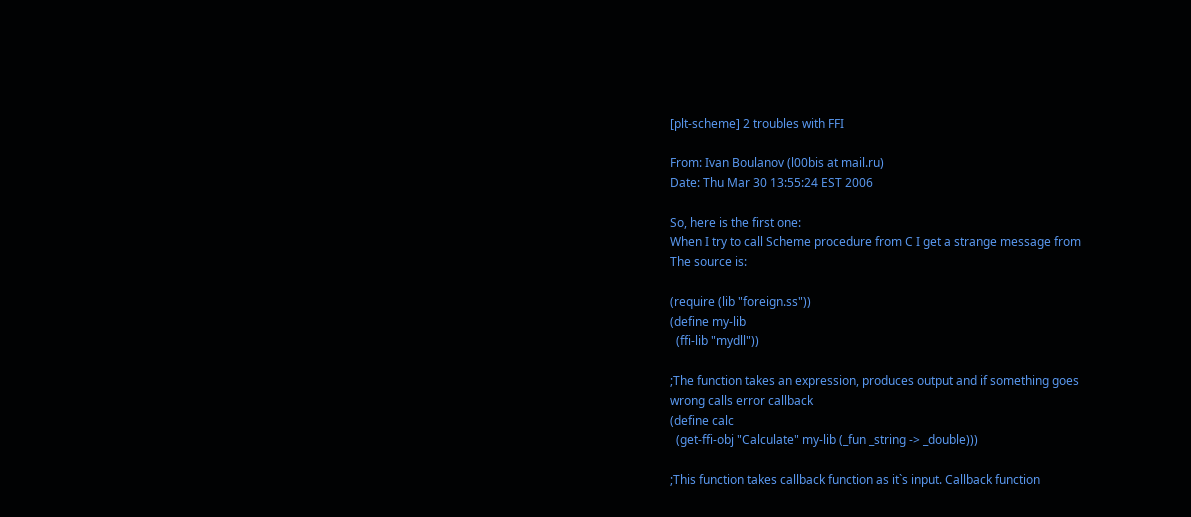[plt-scheme] 2 troubles with FFI

From: Ivan Boulanov (l00bis at mail.ru)
Date: Thu Mar 30 13:55:24 EST 2006

So, here is the first one:
When I try to call Scheme procedure from C I get a strange message from
The source is:

(require (lib "foreign.ss"))
(define my-lib
  (ffi-lib "mydll"))

;The function takes an expression, produces output and if something goes
wrong calls error callback
(define calc
  (get-ffi-obj "Calculate" my-lib (_fun _string -> _double)))

;This function takes callback function as it`s input. Callback function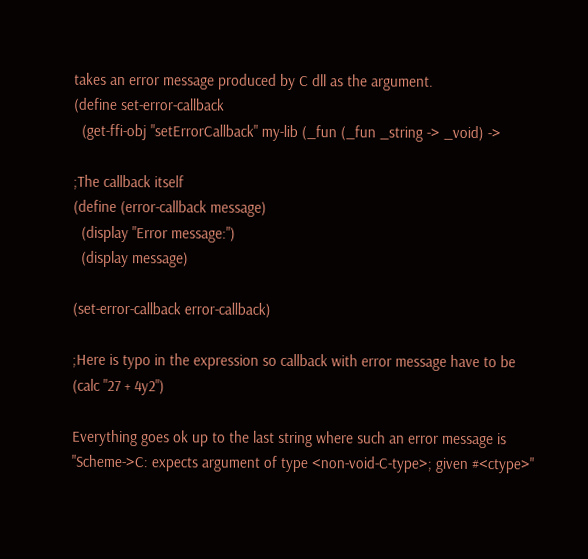takes an error message produced by C dll as the argument.
(define set-error-callback
  (get-ffi-obj "setErrorCallback" my-lib (_fun (_fun _string -> _void) ->

;The callback itself
(define (error-callback message)
  (display "Error message:")
  (display message)

(set-error-callback error-callback)

;Here is typo in the expression so callback with error message have to be
(calc "27 + 4y2")

Everything goes ok up to the last string where such an error message is
"Scheme->C: expects argument of type <non-void-C-type>; given #<ctype>"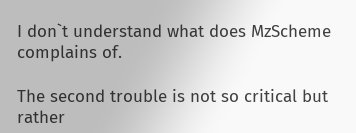I don`t understand what does MzScheme complains of.

The second trouble is not so critical but rather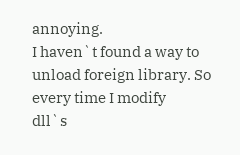annoying.
I haven`t found a way to unload foreign library. So every time I modify
dll`s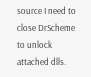source I need to close DrScheme to unlock attached dlls.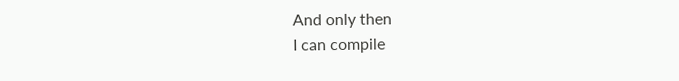And only then
I can compile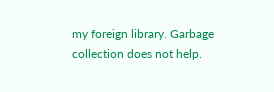my foreign library. Garbage collection does not help.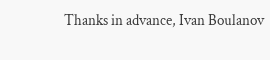Thanks in advance, Ivan Boulanov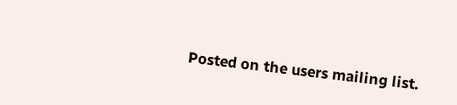Posted on the users mailing list.